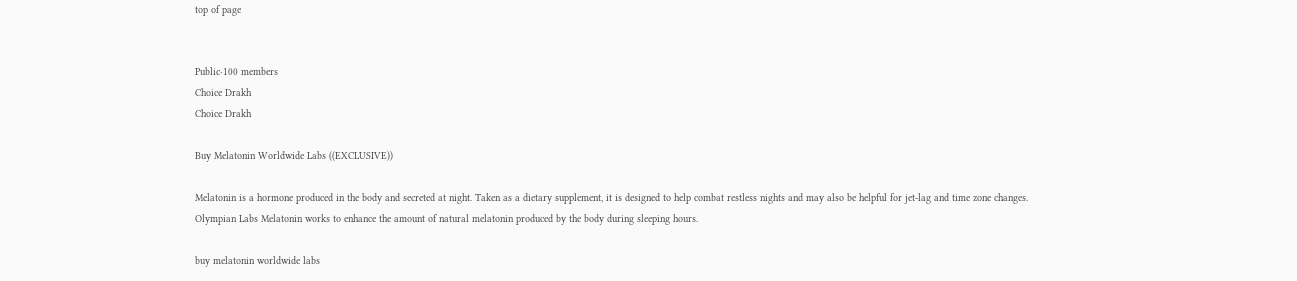top of page


Public·100 members
Choice Drakh
Choice Drakh

Buy Melatonin Worldwide Labs ((EXCLUSIVE))

Melatonin is a hormone produced in the body and secreted at night. Taken as a dietary supplement, it is designed to help combat restless nights and may also be helpful for jet-lag and time zone changes. Olympian Labs Melatonin works to enhance the amount of natural melatonin produced by the body during sleeping hours.

buy melatonin worldwide labs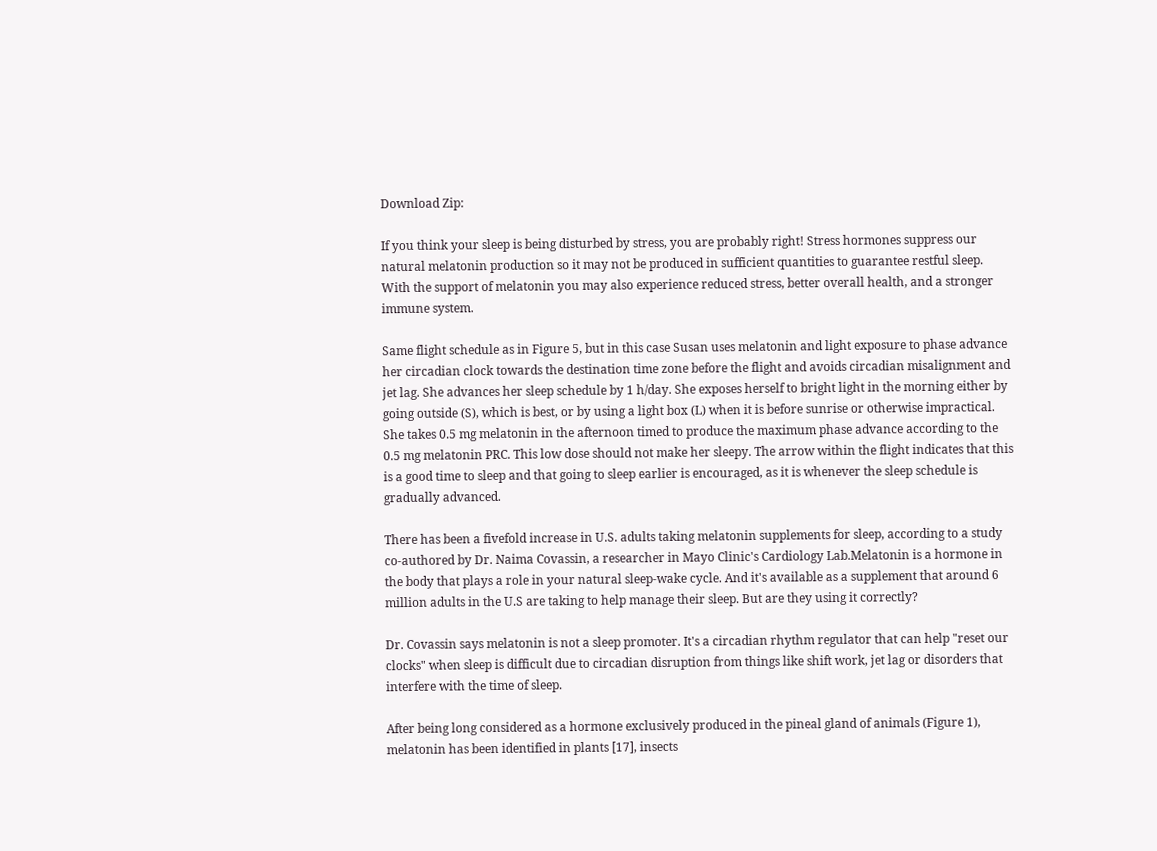Download Zip:

If you think your sleep is being disturbed by stress, you are probably right! Stress hormones suppress our natural melatonin production so it may not be produced in sufficient quantities to guarantee restful sleep. With the support of melatonin you may also experience reduced stress, better overall health, and a stronger immune system.

Same flight schedule as in Figure 5, but in this case Susan uses melatonin and light exposure to phase advance her circadian clock towards the destination time zone before the flight and avoids circadian misalignment and jet lag. She advances her sleep schedule by 1 h/day. She exposes herself to bright light in the morning either by going outside (S), which is best, or by using a light box (L) when it is before sunrise or otherwise impractical. She takes 0.5 mg melatonin in the afternoon timed to produce the maximum phase advance according to the 0.5 mg melatonin PRC. This low dose should not make her sleepy. The arrow within the flight indicates that this is a good time to sleep and that going to sleep earlier is encouraged, as it is whenever the sleep schedule is gradually advanced.

There has been a fivefold increase in U.S. adults taking melatonin supplements for sleep, according to a study co-authored by Dr. Naima Covassin, a researcher in Mayo Clinic's Cardiology Lab.Melatonin is a hormone in the body that plays a role in your natural sleep-wake cycle. And it's available as a supplement that around 6 million adults in the U.S are taking to help manage their sleep. But are they using it correctly?

Dr. Covassin says melatonin is not a sleep promoter. It's a circadian rhythm regulator that can help "reset our clocks" when sleep is difficult due to circadian disruption from things like shift work, jet lag or disorders that interfere with the time of sleep.

After being long considered as a hormone exclusively produced in the pineal gland of animals (Figure 1), melatonin has been identified in plants [17], insects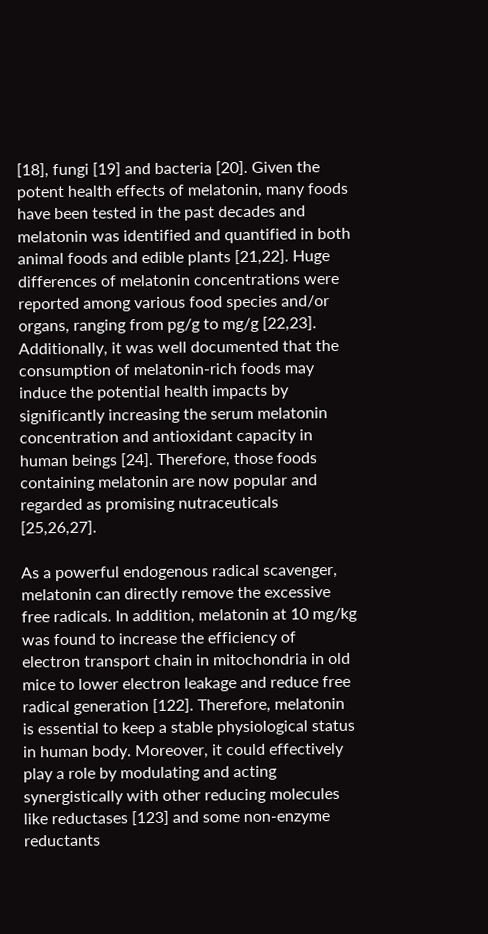[18], fungi [19] and bacteria [20]. Given the potent health effects of melatonin, many foods have been tested in the past decades and melatonin was identified and quantified in both animal foods and edible plants [21,22]. Huge differences of melatonin concentrations were reported among various food species and/or organs, ranging from pg/g to mg/g [22,23]. Additionally, it was well documented that the consumption of melatonin-rich foods may induce the potential health impacts by significantly increasing the serum melatonin concentration and antioxidant capacity in human beings [24]. Therefore, those foods containing melatonin are now popular and regarded as promising nutraceuticals [25,26,27].

As a powerful endogenous radical scavenger, melatonin can directly remove the excessive free radicals. In addition, melatonin at 10 mg/kg was found to increase the efficiency of electron transport chain in mitochondria in old mice to lower electron leakage and reduce free radical generation [122]. Therefore, melatonin is essential to keep a stable physiological status in human body. Moreover, it could effectively play a role by modulating and acting synergistically with other reducing molecules like reductases [123] and some non-enzyme reductants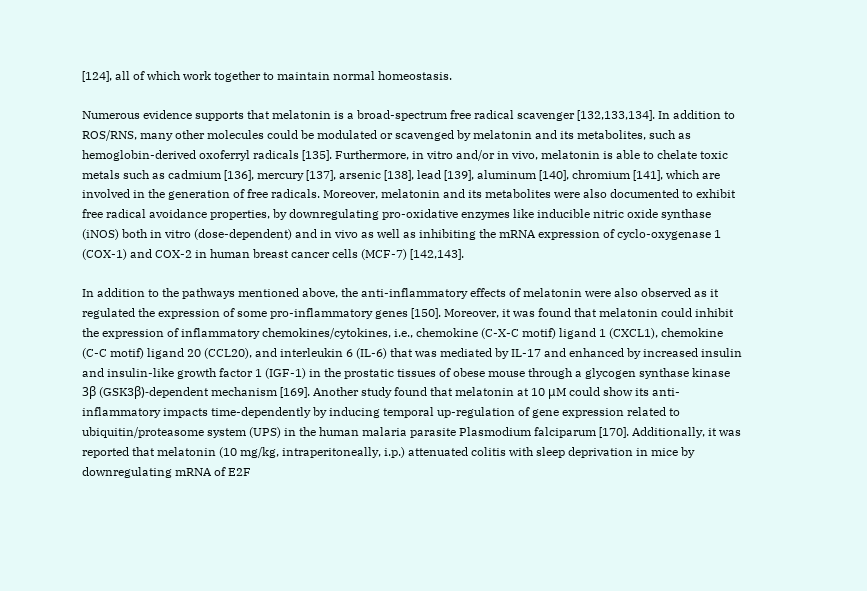[124], all of which work together to maintain normal homeostasis.

Numerous evidence supports that melatonin is a broad-spectrum free radical scavenger [132,133,134]. In addition to ROS/RNS, many other molecules could be modulated or scavenged by melatonin and its metabolites, such as hemoglobin-derived oxoferryl radicals [135]. Furthermore, in vitro and/or in vivo, melatonin is able to chelate toxic metals such as cadmium [136], mercury [137], arsenic [138], lead [139], aluminum [140], chromium [141], which are involved in the generation of free radicals. Moreover, melatonin and its metabolites were also documented to exhibit free radical avoidance properties, by downregulating pro-oxidative enzymes like inducible nitric oxide synthase (iNOS) both in vitro (dose-dependent) and in vivo as well as inhibiting the mRNA expression of cyclo-oxygenase 1 (COX-1) and COX-2 in human breast cancer cells (MCF-7) [142,143].

In addition to the pathways mentioned above, the anti-inflammatory effects of melatonin were also observed as it regulated the expression of some pro-inflammatory genes [150]. Moreover, it was found that melatonin could inhibit the expression of inflammatory chemokines/cytokines, i.e., chemokine (C-X-C motif) ligand 1 (CXCL1), chemokine (C-C motif) ligand 20 (CCL20), and interleukin 6 (IL-6) that was mediated by IL-17 and enhanced by increased insulin and insulin-like growth factor 1 (IGF-1) in the prostatic tissues of obese mouse through a glycogen synthase kinase 3β (GSK3β)-dependent mechanism [169]. Another study found that melatonin at 10 μM could show its anti-inflammatory impacts time-dependently by inducing temporal up-regulation of gene expression related to ubiquitin/proteasome system (UPS) in the human malaria parasite Plasmodium falciparum [170]. Additionally, it was reported that melatonin (10 mg/kg, intraperitoneally, i.p.) attenuated colitis with sleep deprivation in mice by downregulating mRNA of E2F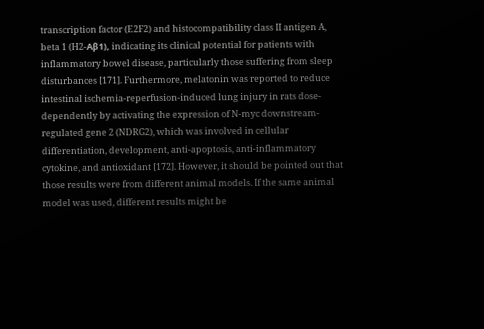transcription factor (E2F2) and histocompatibility class II antigen A, beta 1 (H2-Aβ1), indicating its clinical potential for patients with inflammatory bowel disease, particularly those suffering from sleep disturbances [171]. Furthermore, melatonin was reported to reduce intestinal ischemia-reperfusion-induced lung injury in rats dose-dependently by activating the expression of N-myc downstream-regulated gene 2 (NDRG2), which was involved in cellular differentiation, development, anti-apoptosis, anti-inflammatory cytokine, and antioxidant [172]. However, it should be pointed out that those results were from different animal models. If the same animal model was used, different results might be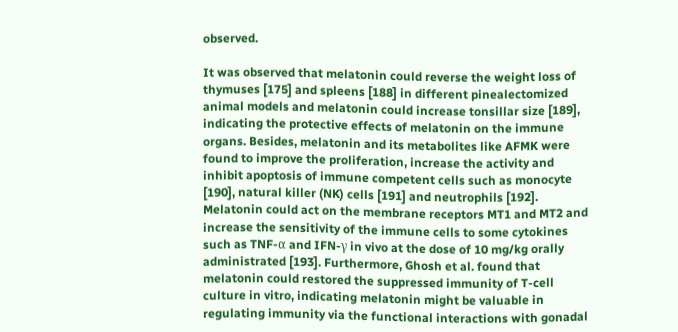observed.

It was observed that melatonin could reverse the weight loss of thymuses [175] and spleens [188] in different pinealectomized animal models and melatonin could increase tonsillar size [189], indicating the protective effects of melatonin on the immune organs. Besides, melatonin and its metabolites like AFMK were found to improve the proliferation, increase the activity and inhibit apoptosis of immune competent cells such as monocyte [190], natural killer (NK) cells [191] and neutrophils [192]. Melatonin could act on the membrane receptors MT1 and MT2 and increase the sensitivity of the immune cells to some cytokines such as TNF-α and IFN-γ in vivo at the dose of 10 mg/kg orally administrated [193]. Furthermore, Ghosh et al. found that melatonin could restored the suppressed immunity of T-cell culture in vitro, indicating melatonin might be valuable in regulating immunity via the functional interactions with gonadal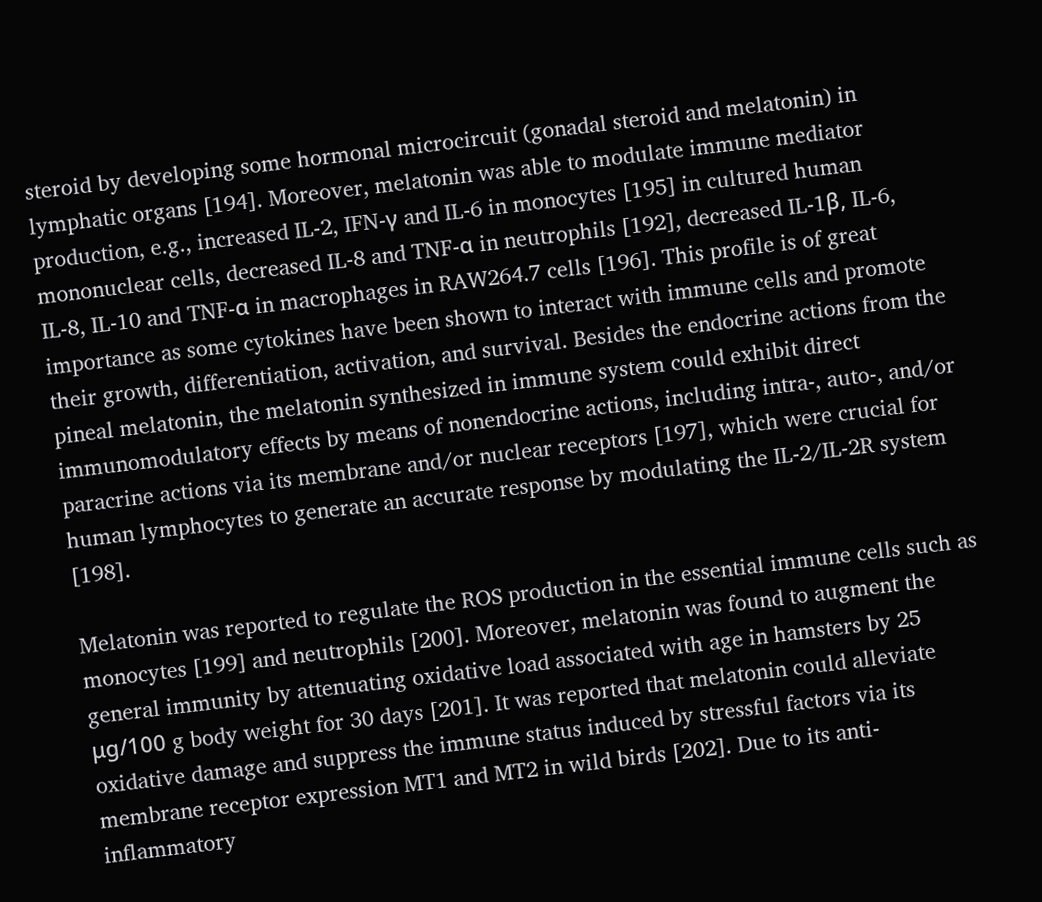steroid by developing some hormonal microcircuit (gonadal steroid and melatonin) in lymphatic organs [194]. Moreover, melatonin was able to modulate immune mediator production, e.g., increased IL-2, IFN-γ and IL-6 in monocytes [195] in cultured human mononuclear cells, decreased IL-8 and TNF-α in neutrophils [192], decreased IL-1β, IL-6, IL-8, IL-10 and TNF-α in macrophages in RAW264.7 cells [196]. This profile is of great importance as some cytokines have been shown to interact with immune cells and promote their growth, differentiation, activation, and survival. Besides the endocrine actions from the pineal melatonin, the melatonin synthesized in immune system could exhibit direct immunomodulatory effects by means of nonendocrine actions, including intra-, auto-, and/or paracrine actions via its membrane and/or nuclear receptors [197], which were crucial for human lymphocytes to generate an accurate response by modulating the IL-2/IL-2R system [198].

Melatonin was reported to regulate the ROS production in the essential immune cells such as monocytes [199] and neutrophils [200]. Moreover, melatonin was found to augment the general immunity by attenuating oxidative load associated with age in hamsters by 25 μg/100 g body weight for 30 days [201]. It was reported that melatonin could alleviate oxidative damage and suppress the immune status induced by stressful factors via its membrane receptor expression MT1 and MT2 in wild birds [202]. Due to its anti-inflammatory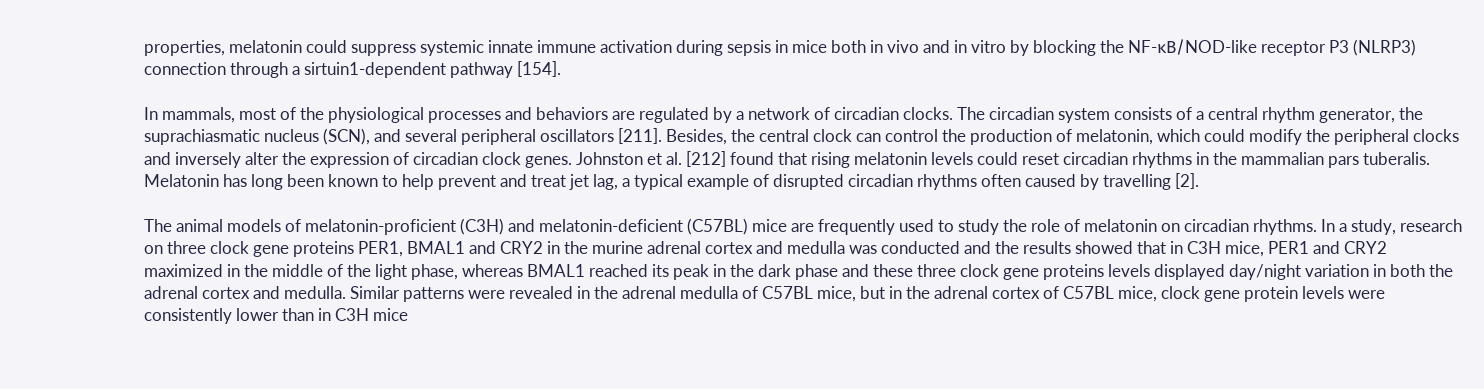properties, melatonin could suppress systemic innate immune activation during sepsis in mice both in vivo and in vitro by blocking the NF-κB/NOD-like receptor P3 (NLRP3) connection through a sirtuin1-dependent pathway [154].

In mammals, most of the physiological processes and behaviors are regulated by a network of circadian clocks. The circadian system consists of a central rhythm generator, the suprachiasmatic nucleus (SCN), and several peripheral oscillators [211]. Besides, the central clock can control the production of melatonin, which could modify the peripheral clocks and inversely alter the expression of circadian clock genes. Johnston et al. [212] found that rising melatonin levels could reset circadian rhythms in the mammalian pars tuberalis. Melatonin has long been known to help prevent and treat jet lag, a typical example of disrupted circadian rhythms often caused by travelling [2].

The animal models of melatonin-proficient (C3H) and melatonin-deficient (C57BL) mice are frequently used to study the role of melatonin on circadian rhythms. In a study, research on three clock gene proteins PER1, BMAL1 and CRY2 in the murine adrenal cortex and medulla was conducted and the results showed that in C3H mice, PER1 and CRY2 maximized in the middle of the light phase, whereas BMAL1 reached its peak in the dark phase and these three clock gene proteins levels displayed day/night variation in both the adrenal cortex and medulla. Similar patterns were revealed in the adrenal medulla of C57BL mice, but in the adrenal cortex of C57BL mice, clock gene protein levels were consistently lower than in C3H mice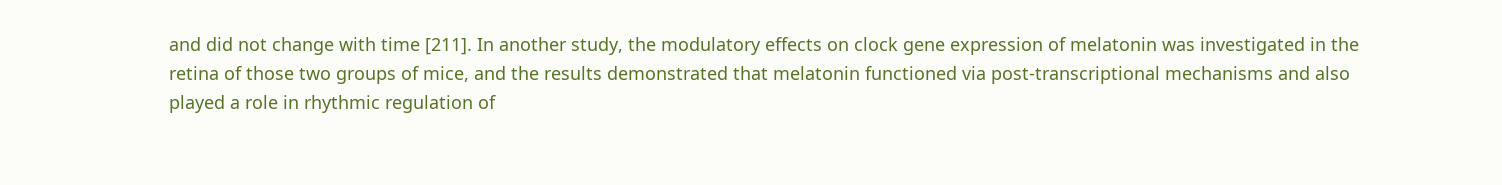and did not change with time [211]. In another study, the modulatory effects on clock gene expression of melatonin was investigated in the retina of those two groups of mice, and the results demonstrated that melatonin functioned via post-transcriptional mechanisms and also played a role in rhythmic regulation of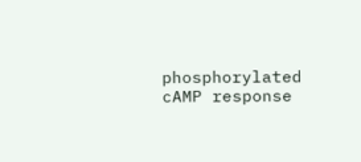phosphorylated cAMP response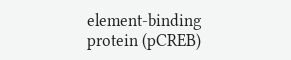element-binding protein (pCREB)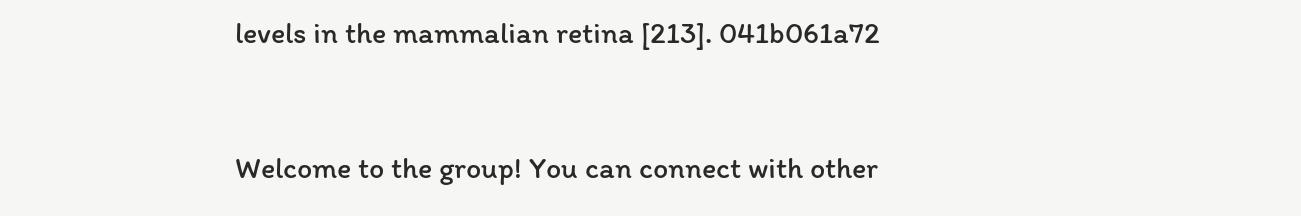levels in the mammalian retina [213]. 041b061a72


Welcome to the group! You can connect with other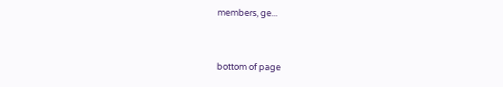members, ge...


bottom of page